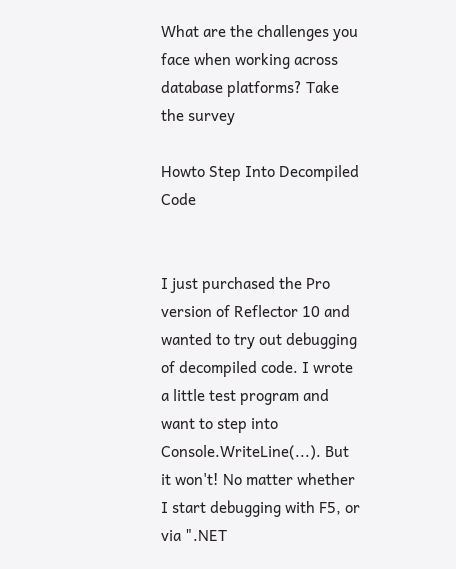What are the challenges you face when working across database platforms? Take the survey

Howto Step Into Decompiled Code


I just purchased the Pro version of Reflector 10 and wanted to try out debugging of decompiled code. I wrote a little test program and want to step into Console.WriteLine(...). But it won't! No matter whether I start debugging with F5, or via ".NET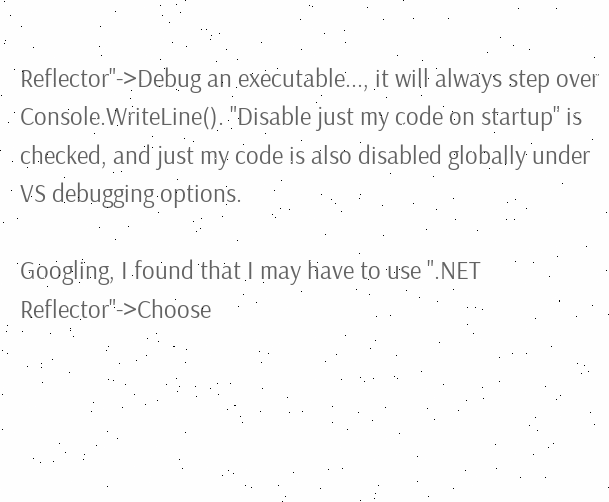Reflector"->Debug an executable..., it will always step over Console.WriteLine(). "Disable just my code on startup" is checked, and just my code is also disabled globally under VS debugging options.

Googling, I found that I may have to use ".NET Reflector"->Choose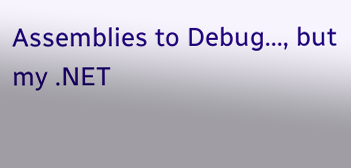Assemblies to Debug..., but my .NET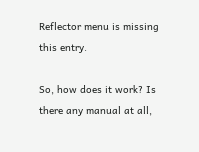Reflector menu is missing this entry.

So, how does it work? Is there any manual at all,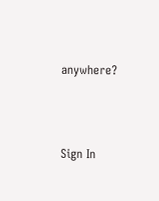anywhere?



Sign In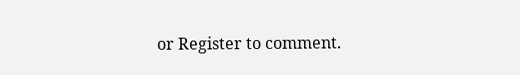or Register to comment.